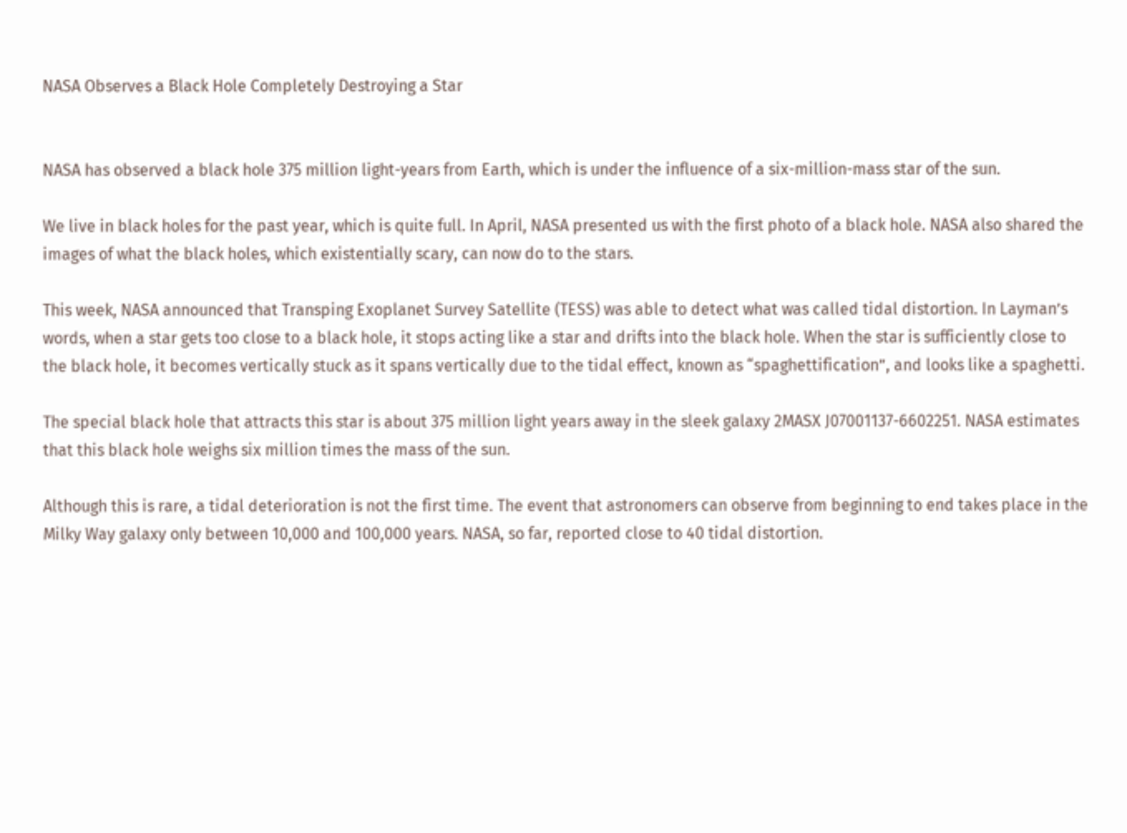NASA Observes a Black Hole Completely Destroying a Star


NASA has observed a black hole 375 million light-years from Earth, which is under the influence of a six-million-mass star of the sun.

We live in black holes for the past year, which is quite full. In April, NASA presented us with the first photo of a black hole. NASA also shared the images of what the black holes, which existentially scary, can now do to the stars.

This week, NASA announced that Transping Exoplanet Survey Satellite (TESS) was able to detect what was called tidal distortion. In Layman’s words, when a star gets too close to a black hole, it stops acting like a star and drifts into the black hole. When the star is sufficiently close to the black hole, it becomes vertically stuck as it spans vertically due to the tidal effect, known as “spaghettification”, and looks like a spaghetti.

The special black hole that attracts this star is about 375 million light years away in the sleek galaxy 2MASX J07001137-6602251. NASA estimates that this black hole weighs six million times the mass of the sun.

Although this is rare, a tidal deterioration is not the first time. The event that astronomers can observe from beginning to end takes place in the Milky Way galaxy only between 10,000 and 100,000 years. NASA, so far, reported close to 40 tidal distortion.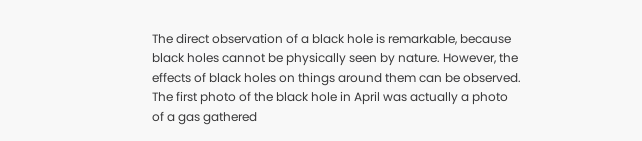The direct observation of a black hole is remarkable, because black holes cannot be physically seen by nature. However, the effects of black holes on things around them can be observed. The first photo of the black hole in April was actually a photo of a gas gathered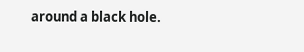around a black hole.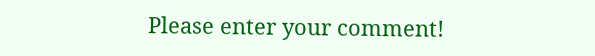Please enter your comment!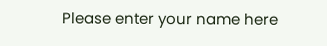Please enter your name here